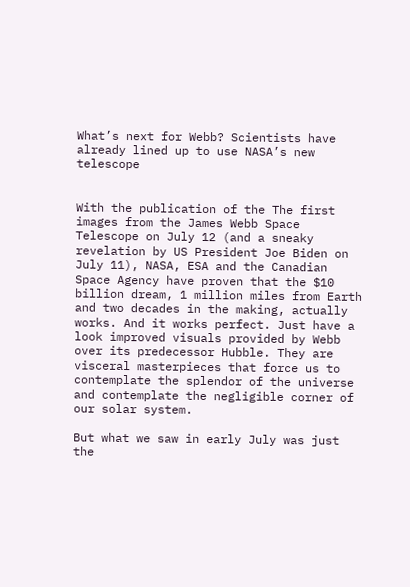What’s next for Webb? Scientists have already lined up to use NASA’s new telescope


With the publication of the The first images from the James Webb Space Telescope on July 12 (and a sneaky revelation by US President Joe Biden on July 11), NASA, ESA and the Canadian Space Agency have proven that the $10 billion dream, 1 million miles from Earth and two decades in the making, actually works. And it works perfect. Just have a look improved visuals provided by Webb over its predecessor Hubble. They are visceral masterpieces that force us to contemplate the splendor of the universe and contemplate the negligible corner of our solar system.

But what we saw in early July was just the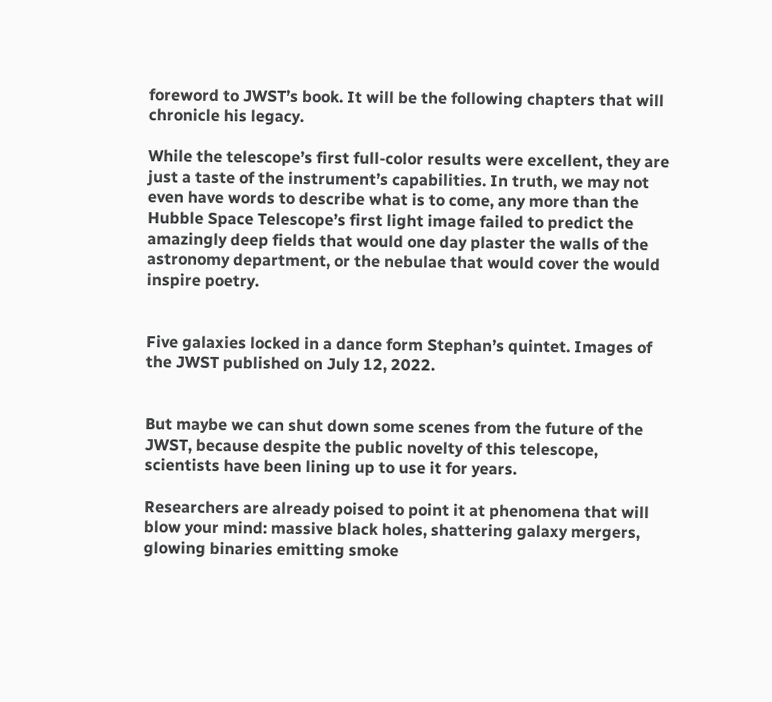foreword to JWST’s book. It will be the following chapters that will chronicle his legacy.

While the telescope’s first full-color results were excellent, they are just a taste of the instrument’s capabilities. In truth, we may not even have words to describe what is to come, any more than the Hubble Space Telescope’s first light image failed to predict the amazingly deep fields that would one day plaster the walls of the astronomy department, or the nebulae that would cover the would inspire poetry.


Five galaxies locked in a dance form Stephan’s quintet. Images of the JWST published on July 12, 2022.


But maybe we can shut down some scenes from the future of the JWST, because despite the public novelty of this telescope, scientists have been lining up to use it for years.

Researchers are already poised to point it at phenomena that will blow your mind: massive black holes, shattering galaxy mergers, glowing binaries emitting smoke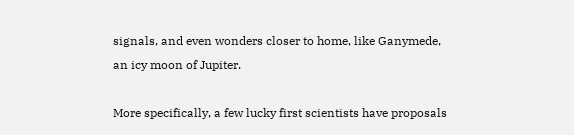signals, and even wonders closer to home, like Ganymede, an icy moon of Jupiter.

More specifically, a few lucky first scientists have proposals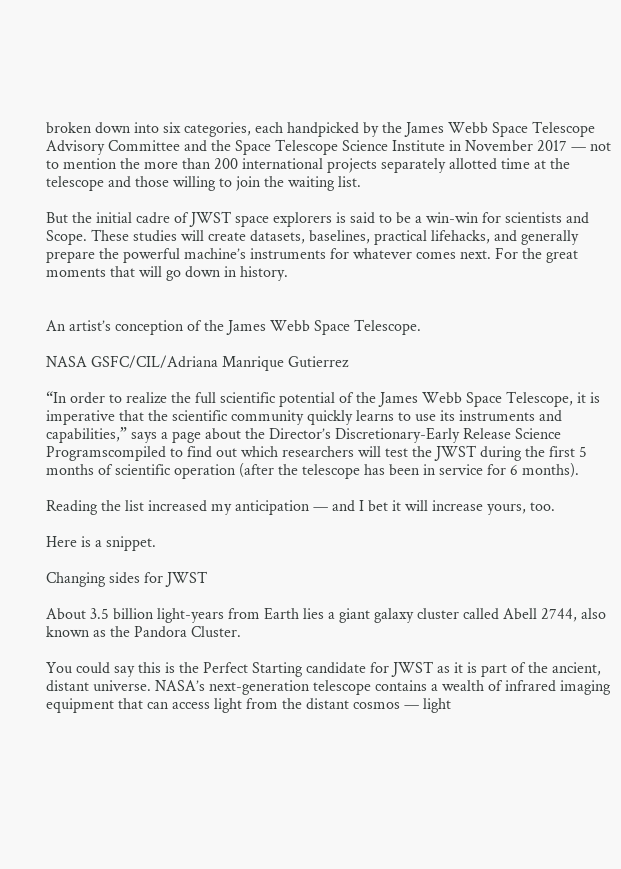broken down into six categories, each handpicked by the James Webb Space Telescope Advisory Committee and the Space Telescope Science Institute in November 2017 — not to mention the more than 200 international projects separately allotted time at the telescope and those willing to join the waiting list.

But the initial cadre of JWST space explorers is said to be a win-win for scientists and Scope. These studies will create datasets, baselines, practical lifehacks, and generally prepare the powerful machine’s instruments for whatever comes next. For the great moments that will go down in history.


An artist’s conception of the James Webb Space Telescope.

NASA GSFC/CIL/Adriana Manrique Gutierrez

“In order to realize the full scientific potential of the James Webb Space Telescope, it is imperative that the scientific community quickly learns to use its instruments and capabilities,” says a page about the Director’s Discretionary-Early Release Science Programscompiled to find out which researchers will test the JWST during the first 5 months of scientific operation (after the telescope has been in service for 6 months).

Reading the list increased my anticipation — and I bet it will increase yours, too.

Here is a snippet.

Changing sides for JWST

About 3.5 billion light-years from Earth lies a giant galaxy cluster called Abell 2744, also known as the Pandora Cluster.

You could say this is the Perfect Starting candidate for JWST as it is part of the ancient, distant universe. NASA’s next-generation telescope contains a wealth of infrared imaging equipment that can access light from the distant cosmos — light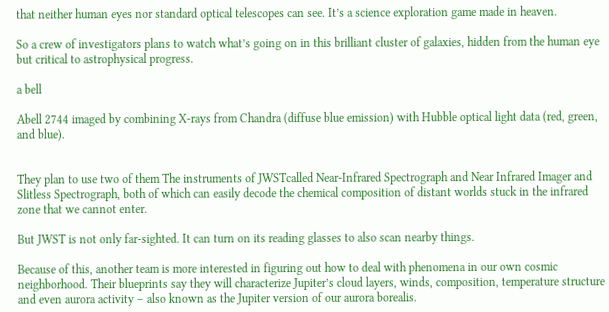that neither human eyes nor standard optical telescopes can see. It’s a science exploration game made in heaven.

So a crew of investigators plans to watch what’s going on in this brilliant cluster of galaxies, hidden from the human eye but critical to astrophysical progress.

a bell

Abell 2744 imaged by combining X-rays from Chandra (diffuse blue emission) with Hubble optical light data (red, green, and blue).


They plan to use two of them The instruments of JWSTcalled Near-Infrared Spectrograph and Near Infrared Imager and Slitless Spectrograph, both of which can easily decode the chemical composition of distant worlds stuck in the infrared zone that we cannot enter.

But JWST is not only far-sighted. It can turn on its reading glasses to also scan nearby things.

Because of this, another team is more interested in figuring out how to deal with phenomena in our own cosmic neighborhood. Their blueprints say they will characterize Jupiter’s cloud layers, winds, composition, temperature structure and even aurora activity – also known as the Jupiter version of our aurora borealis.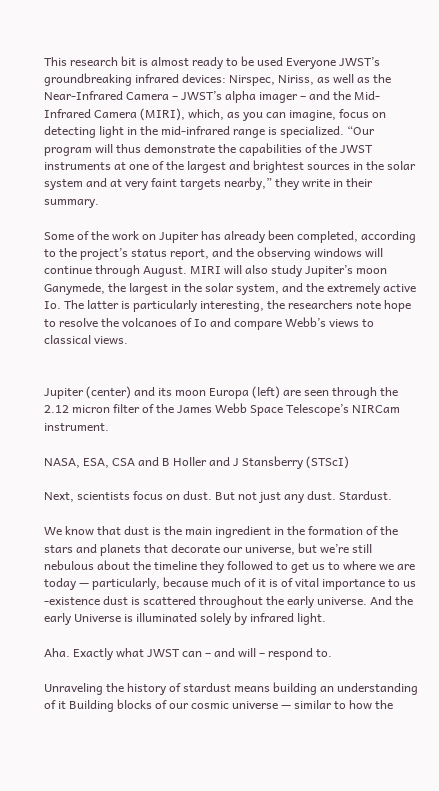This research bit is almost ready to be used Everyone JWST’s groundbreaking infrared devices: Nirspec, Niriss, as well as the Near-Infrared Camera – JWST’s alpha imager – and the Mid-Infrared Camera (MIRI), which, as you can imagine, focus on detecting light in the mid-infrared range is specialized. “Our program will thus demonstrate the capabilities of the JWST instruments at one of the largest and brightest sources in the solar system and at very faint targets nearby,” they write in their summary.

Some of the work on Jupiter has already been completed, according to the project’s status report, and the observing windows will continue through August. MIRI will also study Jupiter’s moon Ganymede, the largest in the solar system, and the extremely active Io. The latter is particularly interesting, the researchers note hope to resolve the volcanoes of Io and compare Webb’s views to classical views.


Jupiter (center) and its moon Europa (left) are seen through the 2.12 micron filter of the James Webb Space Telescope’s NIRCam instrument.

NASA, ESA, CSA and B Holler and J Stansberry (STScI)

Next, scientists focus on dust. But not just any dust. Stardust.

We know that dust is the main ingredient in the formation of the stars and planets that decorate our universe, but we’re still nebulous about the timeline they followed to get us to where we are today — particularly, because much of it is of vital importance to us -existence dust is scattered throughout the early universe. And the early Universe is illuminated solely by infrared light.

Aha. Exactly what JWST can – and will – respond to.

Unraveling the history of stardust means building an understanding of it Building blocks of our cosmic universe — similar to how the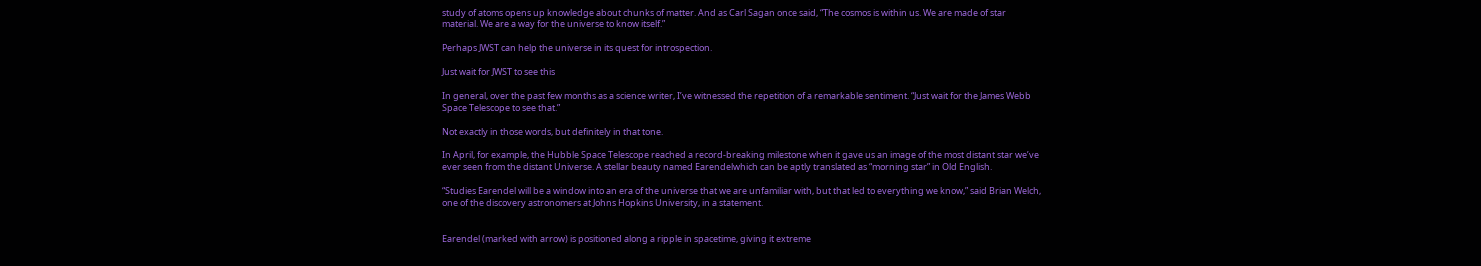study of atoms opens up knowledge about chunks of matter. And as Carl Sagan once said, “The cosmos is within us. We are made of star material. We are a way for the universe to know itself.”

Perhaps JWST can help the universe in its quest for introspection.

Just wait for JWST to see this

In general, over the past few months as a science writer, I’ve witnessed the repetition of a remarkable sentiment. “Just wait for the James Webb Space Telescope to see that.”

Not exactly in those words, but definitely in that tone.

In April, for example, the Hubble Space Telescope reached a record-breaking milestone when it gave us an image of the most distant star we’ve ever seen from the distant Universe. A stellar beauty named Earendelwhich can be aptly translated as “morning star” in Old English.

“Studies Earendel will be a window into an era of the universe that we are unfamiliar with, but that led to everything we know,” said Brian Welch, one of the discovery astronomers at Johns Hopkins University, in a statement.


Earendel (marked with arrow) is positioned along a ripple in spacetime, giving it extreme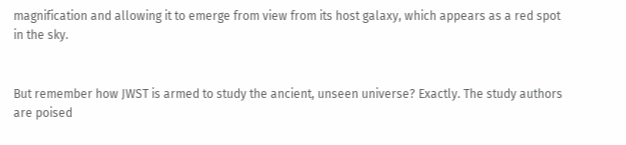magnification and allowing it to emerge from view from its host galaxy, which appears as a red spot in the sky.


But remember how JWST is armed to study the ancient, unseen universe? Exactly. The study authors are poised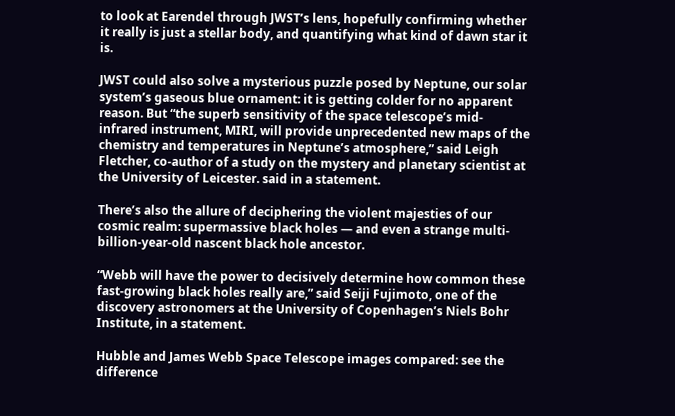to look at Earendel through JWST’s lens, hopefully confirming whether it really is just a stellar body, and quantifying what kind of dawn star it is.

JWST could also solve a mysterious puzzle posed by Neptune, our solar system’s gaseous blue ornament: it is getting colder for no apparent reason. But “the superb sensitivity of the space telescope’s mid-infrared instrument, MIRI, will provide unprecedented new maps of the chemistry and temperatures in Neptune’s atmosphere,” said Leigh Fletcher, co-author of a study on the mystery and planetary scientist at the University of Leicester. said in a statement.

There’s also the allure of deciphering the violent majesties of our cosmic realm: supermassive black holes — and even a strange multi-billion-year-old nascent black hole ancestor.

“Webb will have the power to decisively determine how common these fast-growing black holes really are,” said Seiji Fujimoto, one of the discovery astronomers at the University of Copenhagen’s Niels Bohr Institute, in a statement.

Hubble and James Webb Space Telescope images compared: see the difference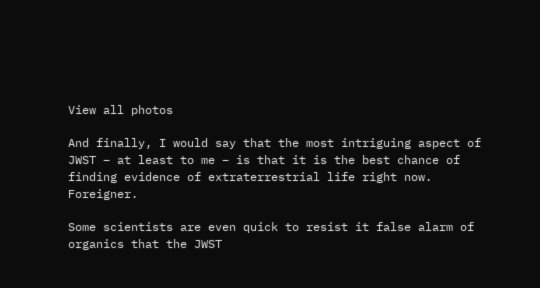View all photos

And finally, I would say that the most intriguing aspect of JWST – at least to me – is that it is the best chance of finding evidence of extraterrestrial life right now. Foreigner.

Some scientists are even quick to resist it false alarm of organics that the JWST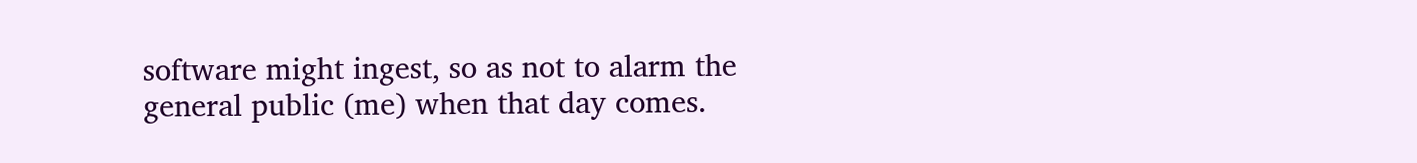software might ingest, so as not to alarm the general public (me) when that day comes.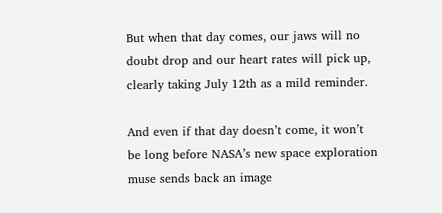But when that day comes, our jaws will no doubt drop and our heart rates will pick up, clearly taking July 12th as a mild reminder.

And even if that day doesn’t come, it won’t be long before NASA’s new space exploration muse sends back an image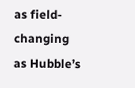as field-changing as Hubble’s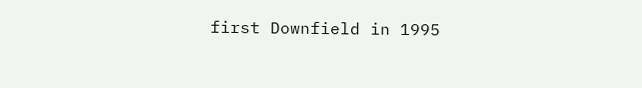first Downfield in 1995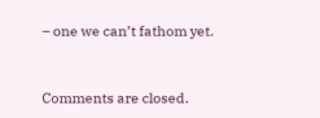– one we can’t fathom yet.


Comments are closed.